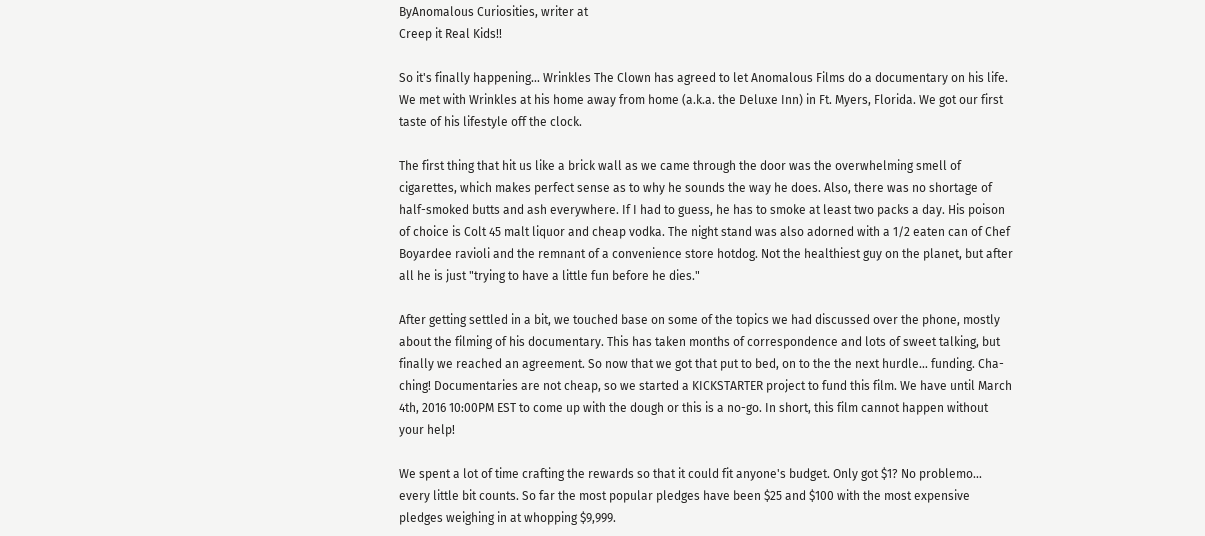ByAnomalous Curiosities, writer at
Creep it Real Kids!!

So it's finally happening... Wrinkles The Clown has agreed to let Anomalous Films do a documentary on his life. We met with Wrinkles at his home away from home (a.k.a. the Deluxe Inn) in Ft. Myers, Florida. We got our first taste of his lifestyle off the clock.

The first thing that hit us like a brick wall as we came through the door was the overwhelming smell of cigarettes, which makes perfect sense as to why he sounds the way he does. Also, there was no shortage of half-smoked butts and ash everywhere. If I had to guess, he has to smoke at least two packs a day. His poison of choice is Colt 45 malt liquor and cheap vodka. The night stand was also adorned with a 1/2 eaten can of Chef Boyardee ravioli and the remnant of a convenience store hotdog. Not the healthiest guy on the planet, but after all he is just "trying to have a little fun before he dies."

After getting settled in a bit, we touched base on some of the topics we had discussed over the phone, mostly about the filming of his documentary. This has taken months of correspondence and lots of sweet talking, but finally we reached an agreement. So now that we got that put to bed, on to the the next hurdle... funding. Cha-ching! Documentaries are not cheap, so we started a KICKSTARTER project to fund this film. We have until March 4th, 2016 10:00PM EST to come up with the dough or this is a no-go. In short, this film cannot happen without your help!

We spent a lot of time crafting the rewards so that it could fit anyone's budget. Only got $1? No problemo... every little bit counts. So far the most popular pledges have been $25 and $100 with the most expensive pledges weighing in at whopping $9,999.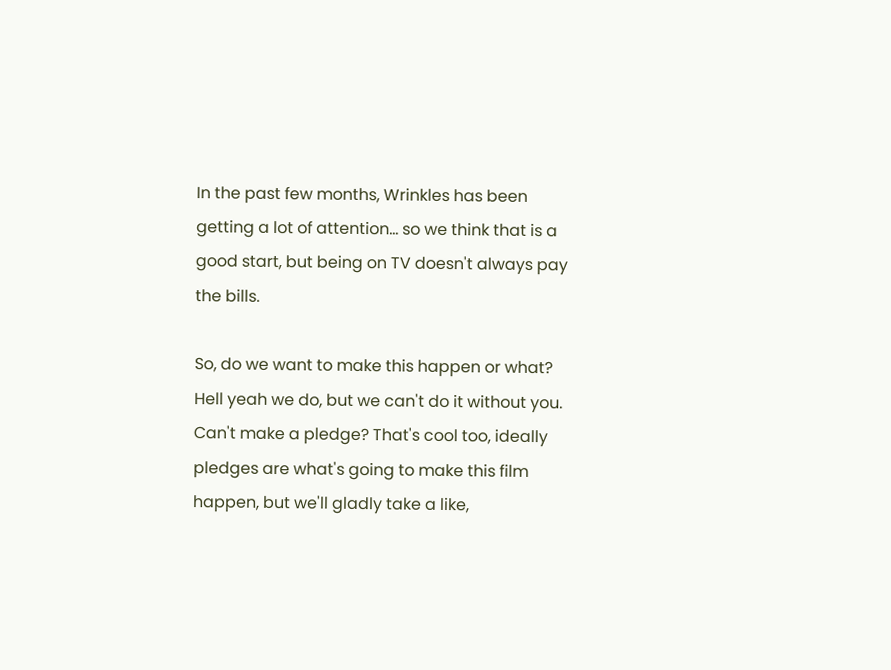In the past few months, Wrinkles has been getting a lot of attention... so we think that is a good start, but being on TV doesn't always pay the bills.

So, do we want to make this happen or what? Hell yeah we do, but we can't do it without you. Can't make a pledge? That's cool too, ideally pledges are what's going to make this film happen, but we'll gladly take a like,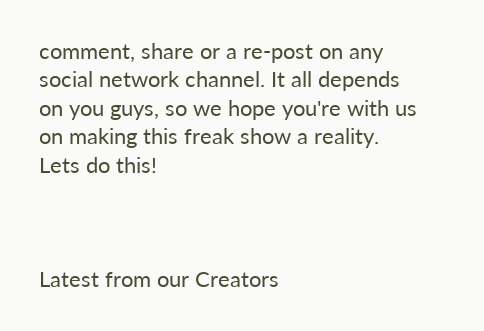comment, share or a re-post on any social network channel. It all depends on you guys, so we hope you're with us on making this freak show a reality. Lets do this!



Latest from our Creators